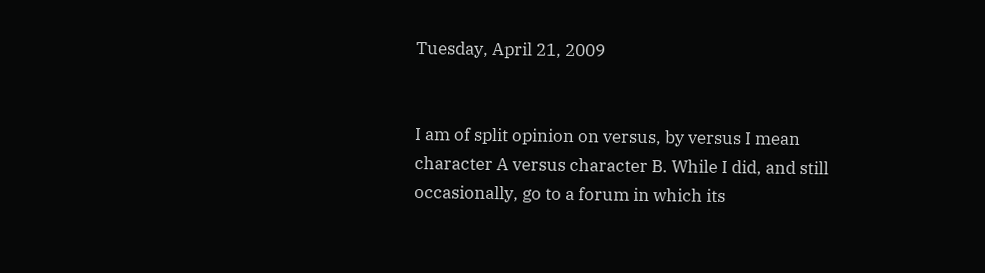Tuesday, April 21, 2009


I am of split opinion on versus, by versus I mean character A versus character B. While I did, and still occasionally, go to a forum in which its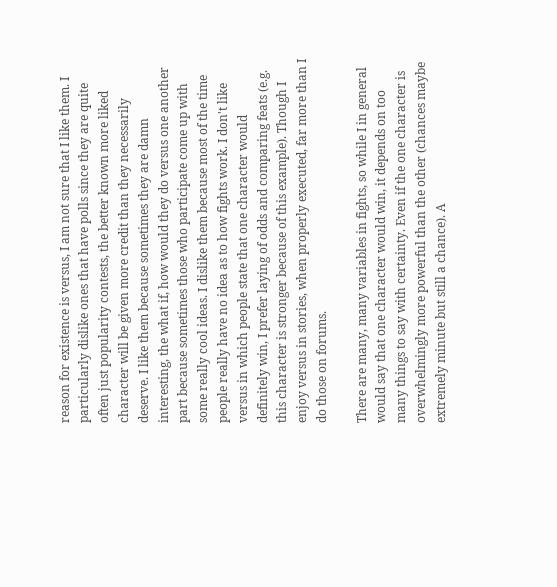reason for existence is versus, I am not sure that I like them. I particularly dislike ones that have polls since they are quite often just popularity contests, the better known more liked character will be given more credit than they necessarily deserve. I like them because sometimes they are damn interesting, the what if, how would they do versus one another part because sometimes those who participate come up with some really cool ideas. I dislike them because most of the time people really have no idea as to how fights work. I don't like versus in which people state that one character would definitely win, I prefer laying of odds and comparing feats (e.g. this character is stronger because of this example). Though I enjoy versus in stories, when properly executed, far more than I do those on forums.

There are many, many variables in fights, so while I in general would say that one character would win, it depends on too many things to say with certainty. Even if the one character is overwhelmingly more powerful than the other (chances maybe extremely minute but still a chance). A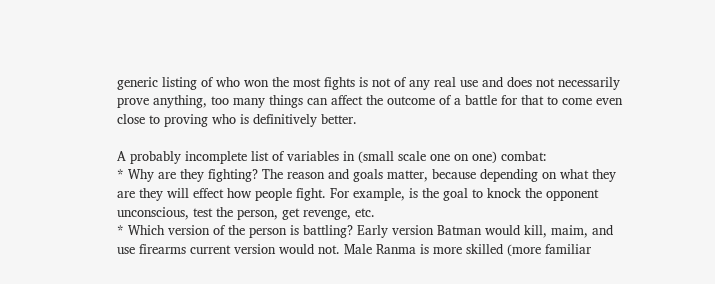generic listing of who won the most fights is not of any real use and does not necessarily prove anything, too many things can affect the outcome of a battle for that to come even close to proving who is definitively better.

A probably incomplete list of variables in (small scale one on one) combat:
* Why are they fighting? The reason and goals matter, because depending on what they are they will effect how people fight. For example, is the goal to knock the opponent unconscious, test the person, get revenge, etc.
* Which version of the person is battling? Early version Batman would kill, maim, and use firearms current version would not. Male Ranma is more skilled (more familiar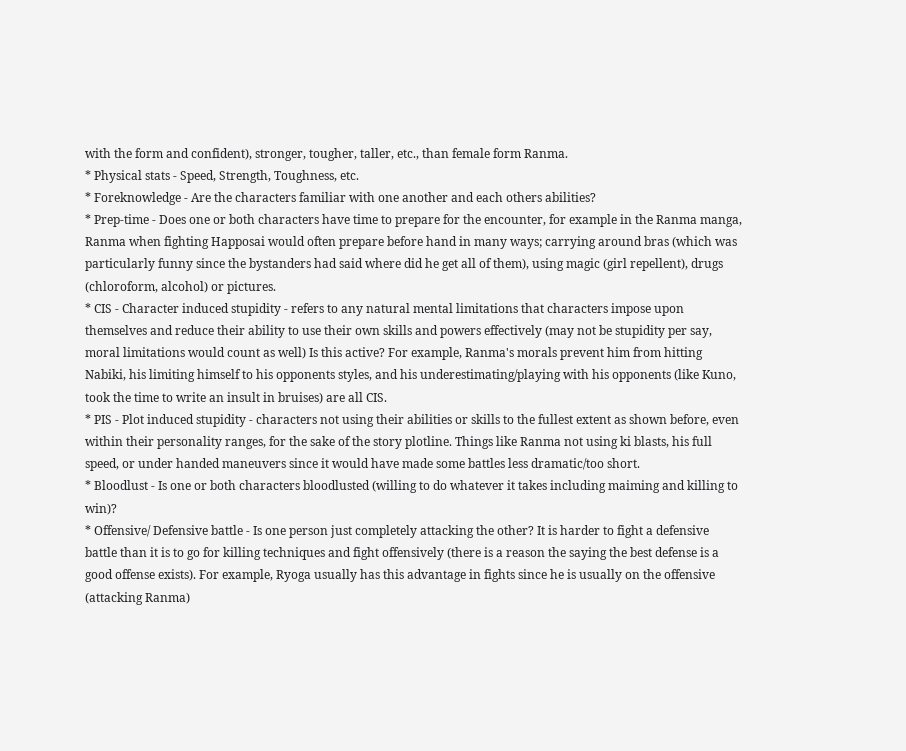with the form and confident), stronger, tougher, taller, etc., than female form Ranma.
* Physical stats - Speed, Strength, Toughness, etc.
* Foreknowledge - Are the characters familiar with one another and each others abilities?
* Prep-time - Does one or both characters have time to prepare for the encounter, for example in the Ranma manga, Ranma when fighting Happosai would often prepare before hand in many ways; carrying around bras (which was particularly funny since the bystanders had said where did he get all of them), using magic (girl repellent), drugs (chloroform, alcohol) or pictures.
* CIS - Character induced stupidity - refers to any natural mental limitations that characters impose upon themselves and reduce their ability to use their own skills and powers effectively (may not be stupidity per say, moral limitations would count as well) Is this active? For example, Ranma's morals prevent him from hitting Nabiki, his limiting himself to his opponents styles, and his underestimating/playing with his opponents (like Kuno, took the time to write an insult in bruises) are all CIS.
* PIS - Plot induced stupidity - characters not using their abilities or skills to the fullest extent as shown before, even within their personality ranges, for the sake of the story plotline. Things like Ranma not using ki blasts, his full speed, or under handed maneuvers since it would have made some battles less dramatic/too short.
* Bloodlust - Is one or both characters bloodlusted (willing to do whatever it takes including maiming and killing to win)?
* Offensive/ Defensive battle - Is one person just completely attacking the other? It is harder to fight a defensive battle than it is to go for killing techniques and fight offensively (there is a reason the saying the best defense is a good offense exists). For example, Ryoga usually has this advantage in fights since he is usually on the offensive (attacking Ranma)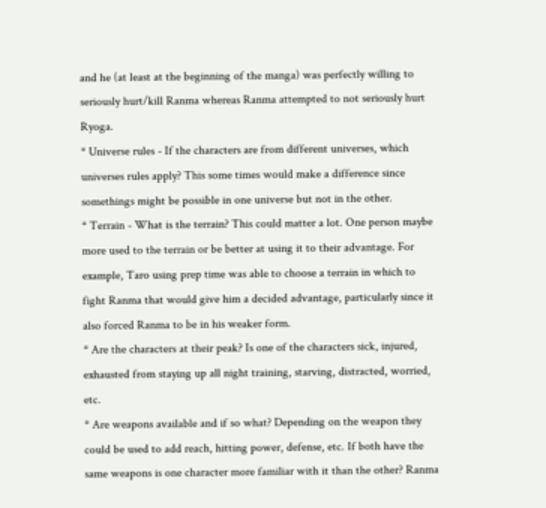and he (at least at the beginning of the manga) was perfectly willing to seriously hurt/kill Ranma whereas Ranma attempted to not seriously hurt Ryoga.
* Universe rules - If the characters are from different universes, which universes rules apply? This some times would make a difference since somethings might be possible in one universe but not in the other.
* Terrain - What is the terrain? This could matter a lot. One person maybe more used to the terrain or be better at using it to their advantage. For example, Taro using prep time was able to choose a terrain in which to fight Ranma that would give him a decided advantage, particularly since it also forced Ranma to be in his weaker form.
* Are the characters at their peak? Is one of the characters sick, injured, exhausted from staying up all night training, starving, distracted, worried, etc.
* Are weapons available and if so what? Depending on the weapon they could be used to add reach, hitting power, defense, etc. If both have the same weapons is one character more familiar with it than the other? Ranma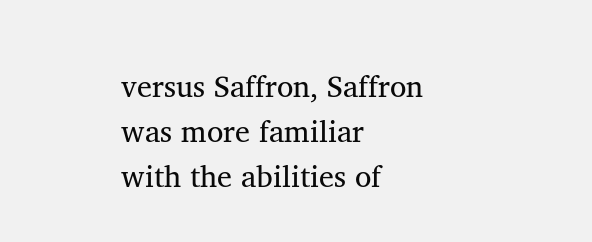versus Saffron, Saffron was more familiar with the abilities of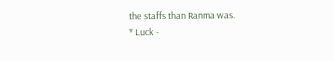the staffs than Ranma was.
* Luck -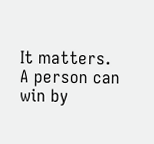It matters. A person can win by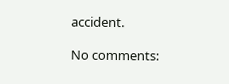accident.

No comments: